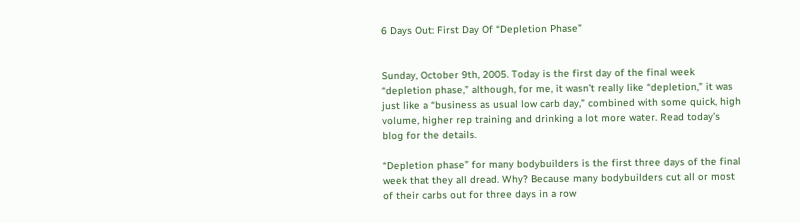6 Days Out: First Day Of “Depletion Phase”


Sunday, October 9th, 2005. Today is the first day of the final week “depletion phase,” although, for me, it wasn’t really like “depletion,” it was just like a “business as usual low carb day,” combined with some quick, high volume, higher rep training and drinking a lot more water. Read today’s blog for the details.

“Depletion phase” for many bodybuilders is the first three days of the final week that they all dread. Why? Because many bodybuilders cut all or most of their carbs out for three days in a row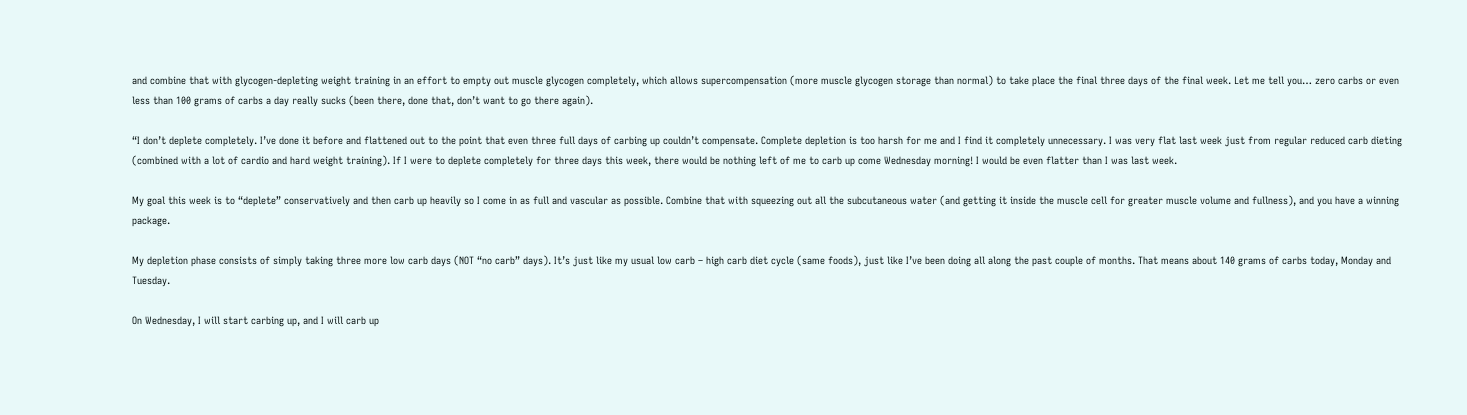and combine that with glycogen-depleting weight training in an effort to empty out muscle glycogen completely, which allows supercompensation (more muscle glycogen storage than normal) to take place the final three days of the final week. Let me tell you… zero carbs or even less than 100 grams of carbs a day really sucks (been there, done that, don’t want to go there again).

“I don’t deplete completely. I’ve done it before and flattened out to the point that even three full days of carbing up couldn’t compensate. Complete depletion is too harsh for me and I find it completely unnecessary. I was very flat last week just from regular reduced carb dieting (combined with a lot of cardio and hard weight training). If I were to deplete completely for three days this week, there would be nothing left of me to carb up come Wednesday morning! I would be even flatter than I was last week.

My goal this week is to “deplete” conservatively and then carb up heavily so I come in as full and vascular as possible. Combine that with squeezing out all the subcutaneous water (and getting it inside the muscle cell for greater muscle volume and fullness), and you have a winning package.

My depletion phase consists of simply taking three more low carb days (NOT “no carb” days). It’s just like my usual low carb – high carb diet cycle (same foods), just like I’ve been doing all along the past couple of months. That means about 140 grams of carbs today, Monday and Tuesday.

On Wednesday, I will start carbing up, and I will carb up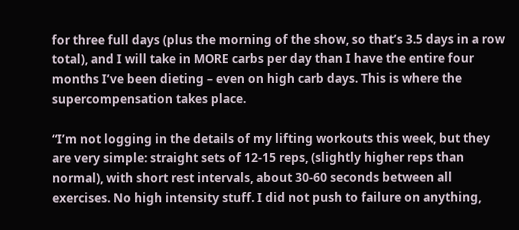for three full days (plus the morning of the show, so that’s 3.5 days in a row total), and I will take in MORE carbs per day than I have the entire four months I’ve been dieting – even on high carb days. This is where the supercompensation takes place.

“I’m not logging in the details of my lifting workouts this week, but they are very simple: straight sets of 12-15 reps, (slightly higher reps than normal), with short rest intervals, about 30-60 seconds between all exercises. No high intensity stuff. I did not push to failure on anything,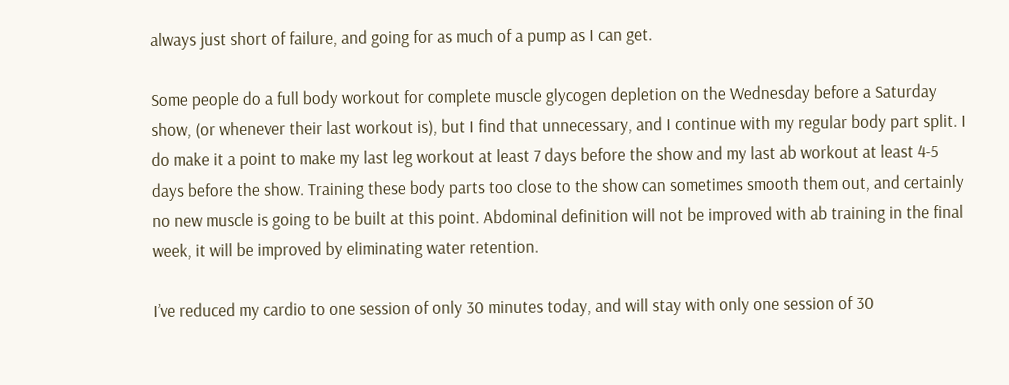always just short of failure, and going for as much of a pump as I can get.

Some people do a full body workout for complete muscle glycogen depletion on the Wednesday before a Saturday show, (or whenever their last workout is), but I find that unnecessary, and I continue with my regular body part split. I do make it a point to make my last leg workout at least 7 days before the show and my last ab workout at least 4-5 days before the show. Training these body parts too close to the show can sometimes smooth them out, and certainly no new muscle is going to be built at this point. Abdominal definition will not be improved with ab training in the final week, it will be improved by eliminating water retention.

I’ve reduced my cardio to one session of only 30 minutes today, and will stay with only one session of 30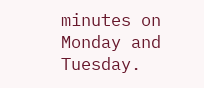minutes on Monday and Tuesday.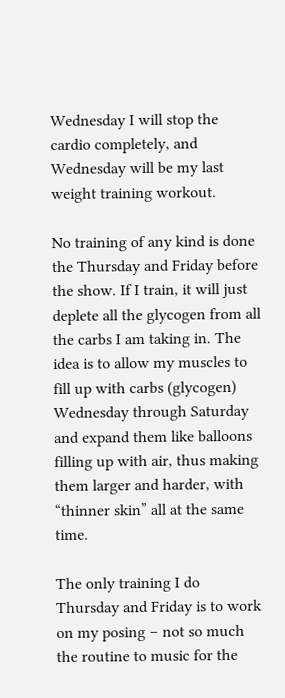Wednesday I will stop the cardio completely, and Wednesday will be my last weight training workout.

No training of any kind is done the Thursday and Friday before the show. If I train, it will just deplete all the glycogen from all the carbs I am taking in. The idea is to allow my muscles to fill up with carbs (glycogen) Wednesday through Saturday and expand them like balloons filling up with air, thus making them larger and harder, with “thinner skin” all at the same time.

The only training I do Thursday and Friday is to work on my posing – not so much the routine to music for the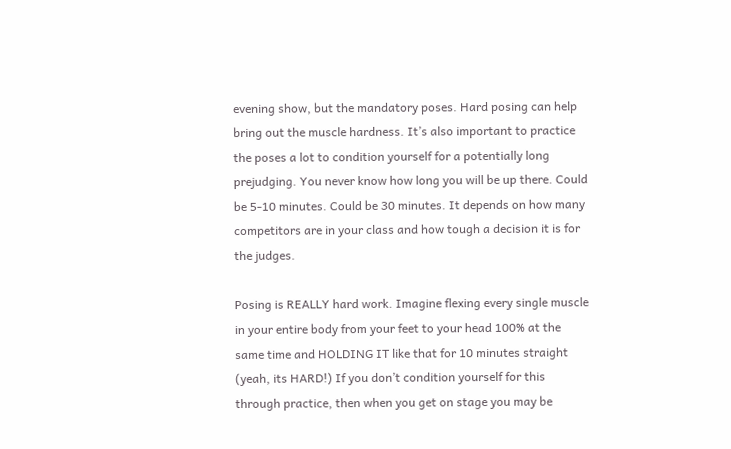evening show, but the mandatory poses. Hard posing can help bring out the muscle hardness. It’s also important to practice the poses a lot to condition yourself for a potentially long prejudging. You never know how long you will be up there. Could be 5-10 minutes. Could be 30 minutes. It depends on how many competitors are in your class and how tough a decision it is for the judges.

Posing is REALLY hard work. Imagine flexing every single muscle in your entire body from your feet to your head 100% at the same time and HOLDING IT like that for 10 minutes straight (yeah, its HARD!) If you don’t condition yourself for this through practice, then when you get on stage you may be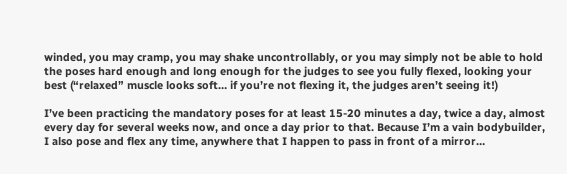winded, you may cramp, you may shake uncontrollably, or you may simply not be able to hold the poses hard enough and long enough for the judges to see you fully flexed, looking your best (“relaxed” muscle looks soft… if you’re not flexing it, the judges aren’t seeing it!)

I’ve been practicing the mandatory poses for at least 15-20 minutes a day, twice a day, almost every day for several weeks now, and once a day prior to that. Because I’m a vain bodybuilder, I also pose and flex any time, anywhere that I happen to pass in front of a mirror…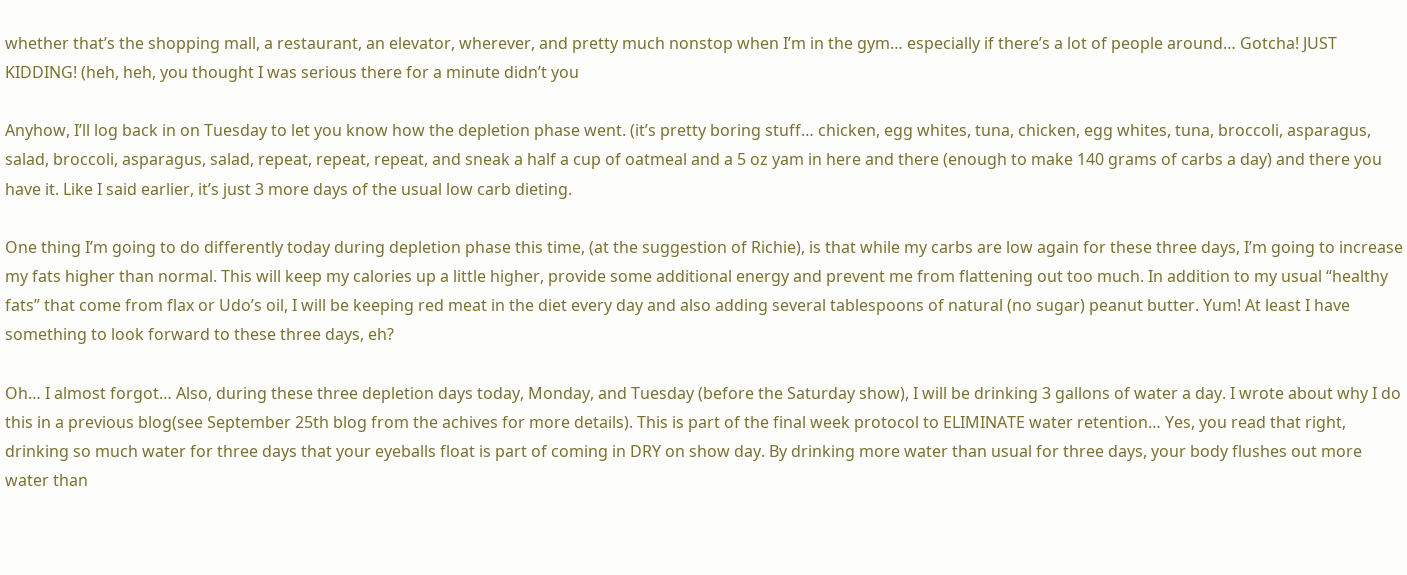whether that’s the shopping mall, a restaurant, an elevator, wherever, and pretty much nonstop when I’m in the gym… especially if there’s a lot of people around… Gotcha! JUST KIDDING! (heh, heh, you thought I was serious there for a minute didn’t you

Anyhow, I’ll log back in on Tuesday to let you know how the depletion phase went. (it’s pretty boring stuff… chicken, egg whites, tuna, chicken, egg whites, tuna, broccoli, asparagus, salad, broccoli, asparagus, salad, repeat, repeat, repeat, and sneak a half a cup of oatmeal and a 5 oz yam in here and there (enough to make 140 grams of carbs a day) and there you have it. Like I said earlier, it’s just 3 more days of the usual low carb dieting.

One thing I’m going to do differently today during depletion phase this time, (at the suggestion of Richie), is that while my carbs are low again for these three days, I’m going to increase my fats higher than normal. This will keep my calories up a little higher, provide some additional energy and prevent me from flattening out too much. In addition to my usual “healthy fats” that come from flax or Udo’s oil, I will be keeping red meat in the diet every day and also adding several tablespoons of natural (no sugar) peanut butter. Yum! At least I have something to look forward to these three days, eh?

Oh… I almost forgot… Also, during these three depletion days today, Monday, and Tuesday (before the Saturday show), I will be drinking 3 gallons of water a day. I wrote about why I do this in a previous blog(see September 25th blog from the achives for more details). This is part of the final week protocol to ELIMINATE water retention… Yes, you read that right, drinking so much water for three days that your eyeballs float is part of coming in DRY on show day. By drinking more water than usual for three days, your body flushes out more water than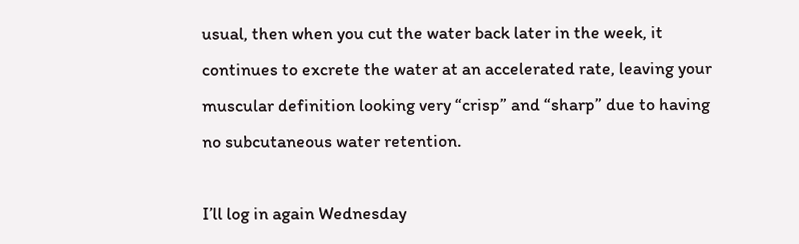usual, then when you cut the water back later in the week, it continues to excrete the water at an accelerated rate, leaving your muscular definition looking very “crisp” and “sharp” due to having no subcutaneous water retention.

I’ll log in again Wednesday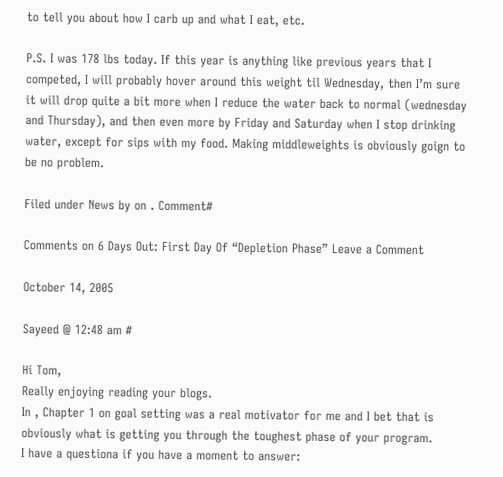to tell you about how I carb up and what I eat, etc.

P.S. I was 178 lbs today. If this year is anything like previous years that I competed, I will probably hover around this weight til Wednesday, then I’m sure it will drop quite a bit more when I reduce the water back to normal (wednesday and Thursday), and then even more by Friday and Saturday when I stop drinking water, except for sips with my food. Making middleweights is obviously goign to be no problem.

Filed under News by on . Comment#

Comments on 6 Days Out: First Day Of “Depletion Phase” Leave a Comment

October 14, 2005

Sayeed @ 12:48 am #

Hi Tom,
Really enjoying reading your blogs.
In , Chapter 1 on goal setting was a real motivator for me and I bet that is obviously what is getting you through the toughest phase of your program.
I have a questiona if you have a moment to answer: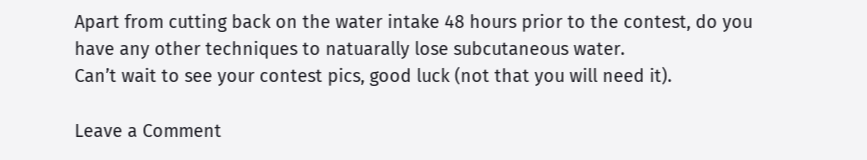Apart from cutting back on the water intake 48 hours prior to the contest, do you have any other techniques to natuarally lose subcutaneous water.
Can’t wait to see your contest pics, good luck (not that you will need it).

Leave a Comment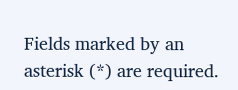Fields marked by an asterisk (*) are required.